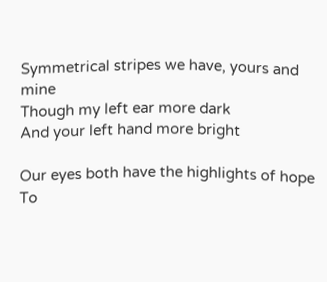Symmetrical stripes we have, yours and mine
Though my left ear more dark
And your left hand more bright

Our eyes both have the highlights of hope
To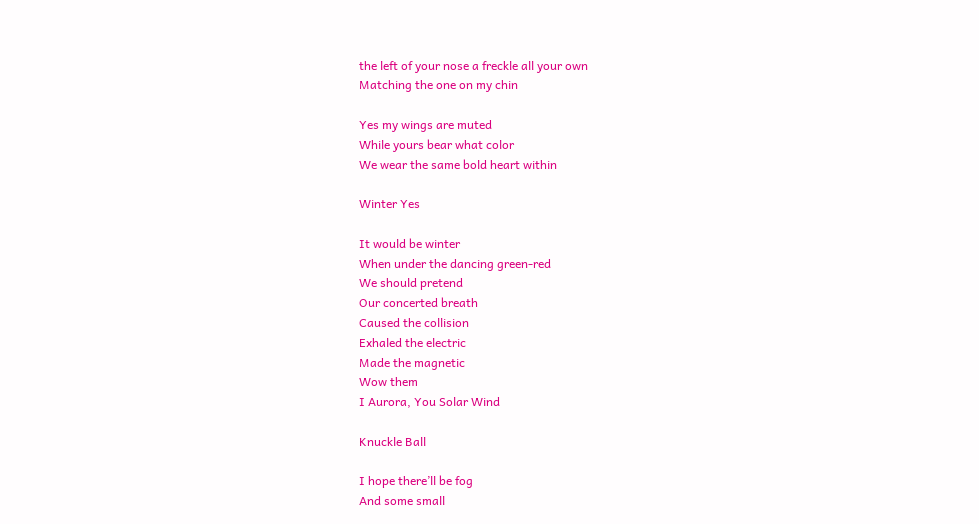the left of your nose a freckle all your own
Matching the one on my chin

Yes my wings are muted
While yours bear what color
We wear the same bold heart within

Winter Yes

It would be winter
When under the dancing green-red
We should pretend
Our concerted breath
Caused the collision
Exhaled the electric
Made the magnetic
Wow them
I Aurora, You Solar Wind

Knuckle Ball

I hope there’ll be fog
And some small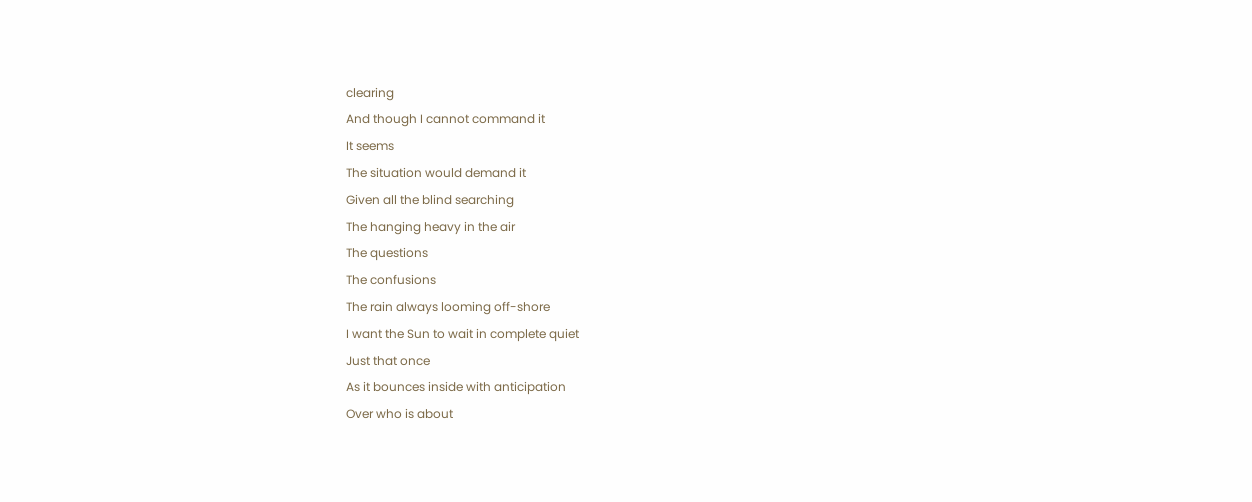clearing
And though I cannot command it
It seems
The situation would demand it
Given all the blind searching
The hanging heavy in the air
The questions
The confusions
The rain always looming off-shore
I want the Sun to wait in complete quiet
Just that once
As it bounces inside with anticipation
Over who is about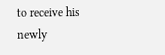to receive his newly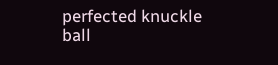perfected knuckle ball